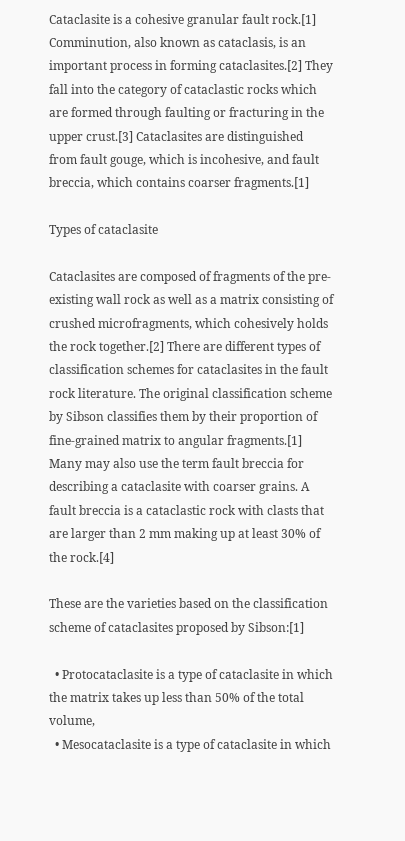Cataclasite is a cohesive granular fault rock.[1] Comminution, also known as cataclasis, is an important process in forming cataclasites.[2] They fall into the category of cataclastic rocks which are formed through faulting or fracturing in the upper crust.[3] Cataclasites are distinguished from fault gouge, which is incohesive, and fault breccia, which contains coarser fragments.[1]

Types of cataclasite

Cataclasites are composed of fragments of the pre-existing wall rock as well as a matrix consisting of crushed microfragments, which cohesively holds the rock together.[2] There are different types of classification schemes for cataclasites in the fault rock literature. The original classification scheme by Sibson classifies them by their proportion of fine-grained matrix to angular fragments.[1] Many may also use the term fault breccia for describing a cataclasite with coarser grains. A fault breccia is a cataclastic rock with clasts that are larger than 2 mm making up at least 30% of the rock.[4]

These are the varieties based on the classification scheme of cataclasites proposed by Sibson:[1]

  • Protocataclasite is a type of cataclasite in which the matrix takes up less than 50% of the total volume,
  • Mesocataclasite is a type of cataclasite in which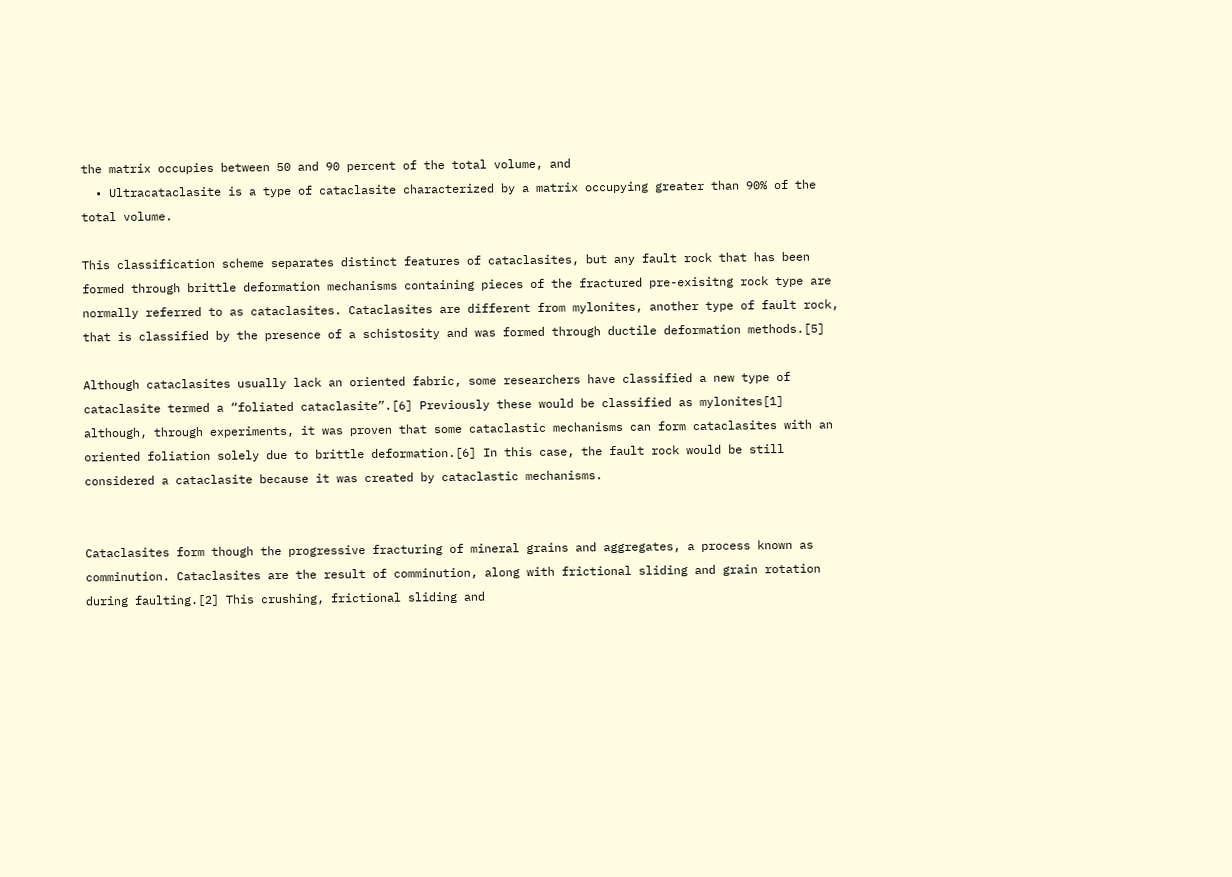the matrix occupies between 50 and 90 percent of the total volume, and
  • Ultracataclasite is a type of cataclasite characterized by a matrix occupying greater than 90% of the total volume.

This classification scheme separates distinct features of cataclasites, but any fault rock that has been formed through brittle deformation mechanisms containing pieces of the fractured pre-exisitng rock type are normally referred to as cataclasites. Cataclasites are different from mylonites, another type of fault rock, that is classified by the presence of a schistosity and was formed through ductile deformation methods.[5]

Although cataclasites usually lack an oriented fabric, some researchers have classified a new type of cataclasite termed a “foliated cataclasite”.[6] Previously these would be classified as mylonites[1] although, through experiments, it was proven that some cataclastic mechanisms can form cataclasites with an oriented foliation solely due to brittle deformation.[6] In this case, the fault rock would be still considered a cataclasite because it was created by cataclastic mechanisms.


Cataclasites form though the progressive fracturing of mineral grains and aggregates, a process known as comminution. Cataclasites are the result of comminution, along with frictional sliding and grain rotation during faulting.[2] This crushing, frictional sliding and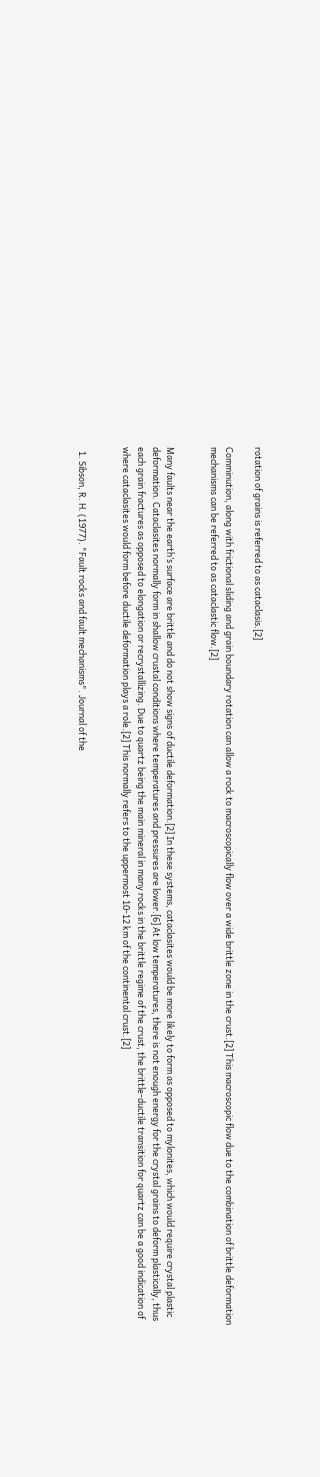rotation of grains is referred to as cataclasis.[2]

Comminution, along with frictional sliding and grain boundary rotation can allow a rock to macroscopically flow over a wide brittle zone in the crust.[2] This macroscopic flow due to the combination of brittle deformation mechanisms can be referred to as cataclastic flow.[2]


Many faults near the earth’s surface are brittle and do not show signs of ductile deformation.[2] In these systems, cataclasites would be more likely to form as opposed to mylonites, which would require crystal plastic deformation. Cataclasites normally form in shallow crustal conditions where temperatures and pressures are lower.[6] At low temperatures, there is not enough energy for the crystal grains to deform plastically, thus each grain fractures as opposed to elongation or recrystallizing. Due to quartz being the main mineral in many rocks in the brittle regime of the crust, the brittle-ductile transition for quartz can be a good indication of where cataclasites would form before ductile deformation plays a role.[2] This normally refers to the uppermost 10-12 km of the continental crust.[2]


  1. Sibson, R. H. (1977). "Fault rocks and fault mechanisms". Journal of the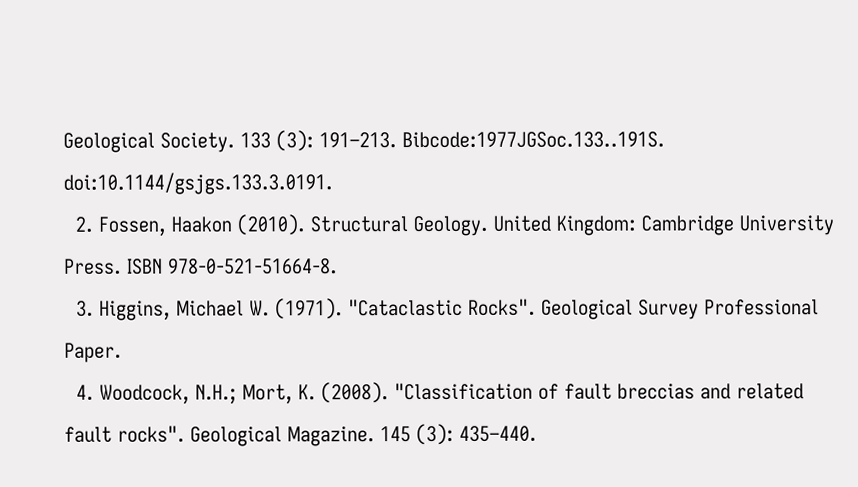Geological Society. 133 (3): 191–213. Bibcode:1977JGSoc.133..191S. doi:10.1144/gsjgs.133.3.0191.
  2. Fossen, Haakon (2010). Structural Geology. United Kingdom: Cambridge University Press. ISBN 978-0-521-51664-8.
  3. Higgins, Michael W. (1971). "Cataclastic Rocks". Geological Survey Professional Paper.
  4. Woodcock, N.H.; Mort, K. (2008). "Classification of fault breccias and related fault rocks". Geological Magazine. 145 (3): 435–440.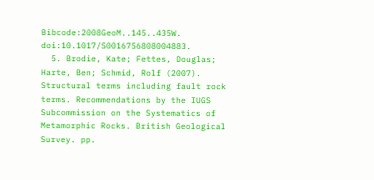Bibcode:2008GeoM..145..435W. doi:10.1017/S0016756808004883.
  5. Brodie, Kate; Fettes, Douglas; Harte, Ben; Schmid, Rolf (2007). Structural terms including fault rock terms. Recommendations by the IUGS Subcommission on the Systematics of Metamorphic Rocks. British Geological Survey. pp.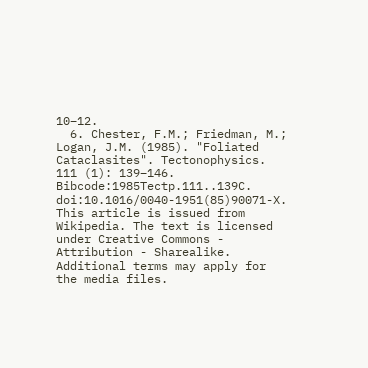10–12.
  6. Chester, F.M.; Friedman, M.; Logan, J.M. (1985). "Foliated Cataclasites". Tectonophysics. 111 (1): 139–146. Bibcode:1985Tectp.111..139C. doi:10.1016/0040-1951(85)90071-X.
This article is issued from Wikipedia. The text is licensed under Creative Commons - Attribution - Sharealike. Additional terms may apply for the media files.